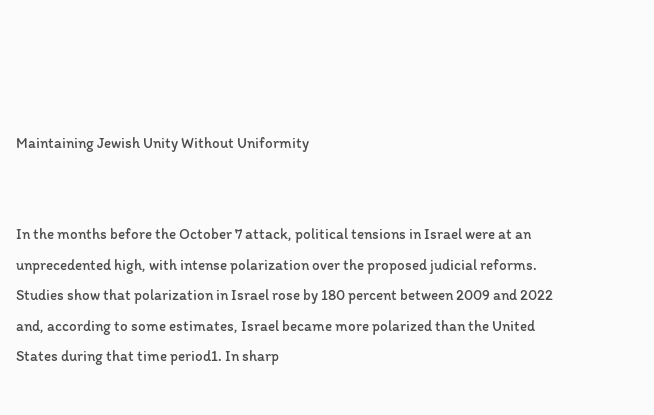Maintaining Jewish Unity Without Uniformity


In the months before the October 7 attack, political tensions in Israel were at an unprecedented high, with intense polarization over the proposed judicial reforms. Studies show that polarization in Israel rose by 180 percent between 2009 and 2022 and, according to some estimates, Israel became more polarized than the United States during that time period1. In sharp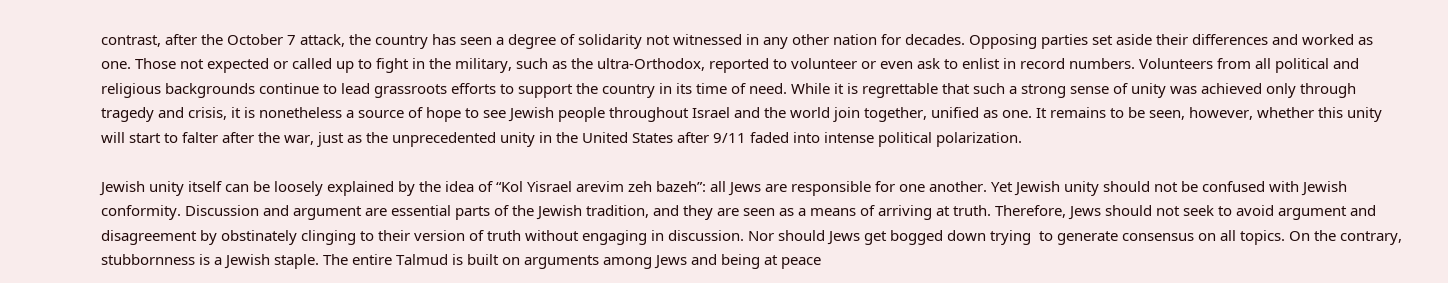contrast, after the October 7 attack, the country has seen a degree of solidarity not witnessed in any other nation for decades. Opposing parties set aside their differences and worked as one. Those not expected or called up to fight in the military, such as the ultra-Orthodox, reported to volunteer or even ask to enlist in record numbers. Volunteers from all political and religious backgrounds continue to lead grassroots efforts to support the country in its time of need. While it is regrettable that such a strong sense of unity was achieved only through tragedy and crisis, it is nonetheless a source of hope to see Jewish people throughout Israel and the world join together, unified as one. It remains to be seen, however, whether this unity will start to falter after the war, just as the unprecedented unity in the United States after 9/11 faded into intense political polarization.

Jewish unity itself can be loosely explained by the idea of “Kol Yisrael arevim zeh bazeh”: all Jews are responsible for one another. Yet Jewish unity should not be confused with Jewish conformity. Discussion and argument are essential parts of the Jewish tradition, and they are seen as a means of arriving at truth. Therefore, Jews should not seek to avoid argument and disagreement by obstinately clinging to their version of truth without engaging in discussion. Nor should Jews get bogged down trying  to generate consensus on all topics. On the contrary, stubbornness is a Jewish staple. The entire Talmud is built on arguments among Jews and being at peace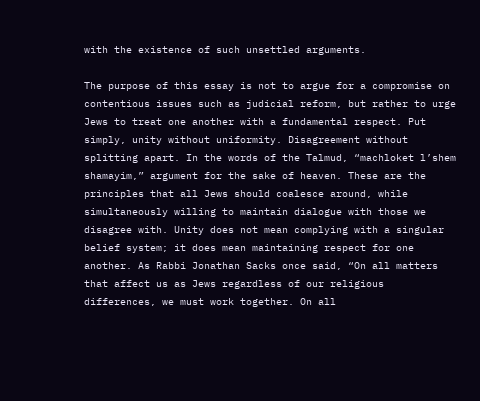with the existence of such unsettled arguments.

The purpose of this essay is not to argue for a compromise on contentious issues such as judicial reform, but rather to urge Jews to treat one another with a fundamental respect. Put simply, unity without uniformity. Disagreement without splitting apart. In the words of the Talmud, “machloket l’shem shamayim,” argument for the sake of heaven. These are the principles that all Jews should coalesce around, while simultaneously willing to maintain dialogue with those we disagree with. Unity does not mean complying with a singular belief system; it does mean maintaining respect for one another. As Rabbi Jonathan Sacks once said, “On all matters that affect us as Jews regardless of our religious differences, we must work together. On all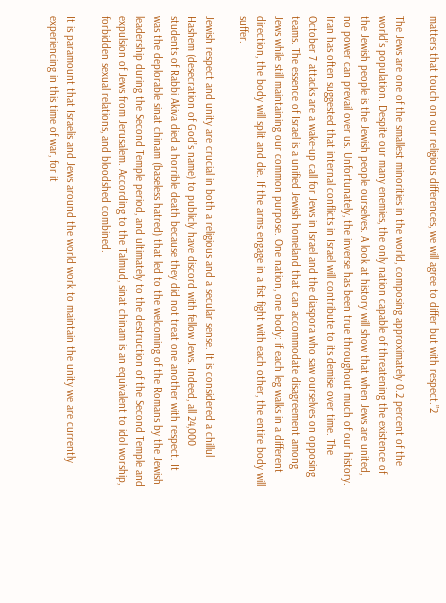matters that touch on our religious differences, we will agree to differ but with respect.”2

The Jews are one of the smallest minorities in the world, composing approximately 0.2 percent of the world’s population. Despite our many enemies, the only nation capable of threatening the existence of the Jewish people is the Jewish people ourselves. A look at history will show that when Jews are united, no power can prevail over us. Unfortunately, the inverse has been true throughout much of our history. Iran has often suggested that internal conflicts in Israel will contribute to its demise over time. The October 7 attacks are a wake-up call for Jews in Israel and the diaspora who saw ourselves on opposing teams. The essence of Israel is a unified Jewish homeland that can accommodate disagreement among Jews while still maintaining our common purpose. One nation, one body: if each leg walks in a different direction, the body will split and die. If the arms engage in a fist fight with each other, the entire body will suffer.

Jewish respect and unity are crucial in both a religious and a secular sense. It is considered a chillul Hashem (desecration of God’s name) to publicly have discord with fellow Jews. Indeed, all 24,000 students of Rabbi Akiva died a horrible death because they did not treat one another with respect. It was the deplorable sinat chinam (baseless hatred) that led to the welcoming of the Romans by the Jewish leadership during the Second Temple period, and ultimately to the destruction of the Second Temple and expulsion of Jews from Jerusalem. According to the Talmud, sinat chinam is an equivalent to idol worship, forbidden sexual relations, and bloodshed combined.

It is paramount that Israelis and Jews around the world work to maintain the unity we are currently experiencing in this time of war, for it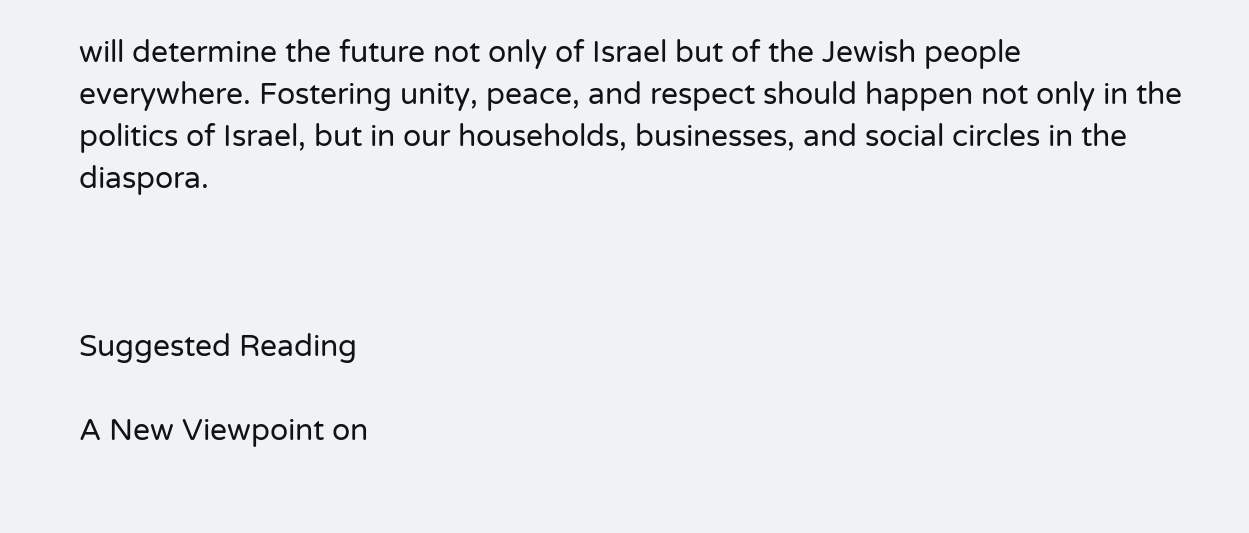will determine the future not only of Israel but of the Jewish people everywhere. Fostering unity, peace, and respect should happen not only in the politics of Israel, but in our households, businesses, and social circles in the diaspora.



Suggested Reading

A New Viewpoint on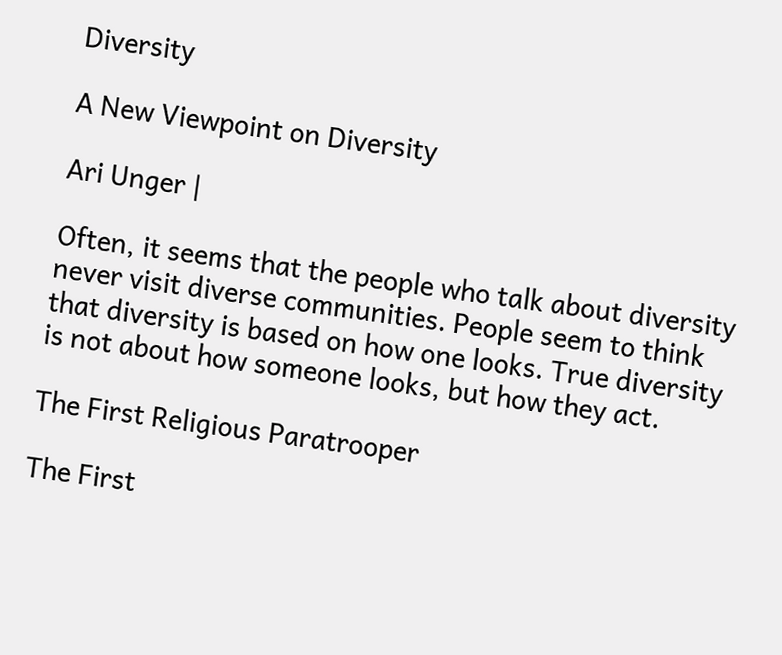Diversity

A New Viewpoint on Diversity

Ari Unger |

Often, it seems that the people who talk about diversity never visit diverse communities. People seem to think that diversity is based on how one looks. True diversity is not about how someone looks, but how they act.

The First Religious Paratrooper

The First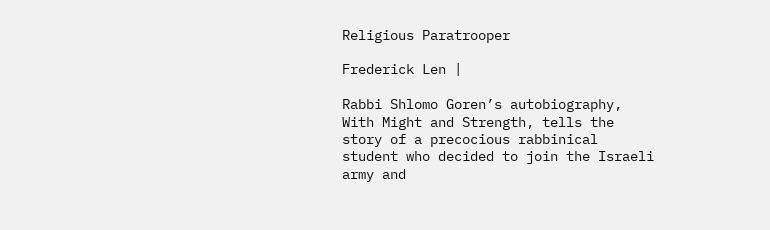Religious Paratrooper

Frederick Len |

Rabbi Shlomo Goren’s autobiography, With Might and Strength, tells the story of a precocious rabbinical student who decided to join the Israeli army and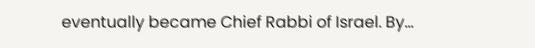eventually became Chief Rabbi of Israel. By…